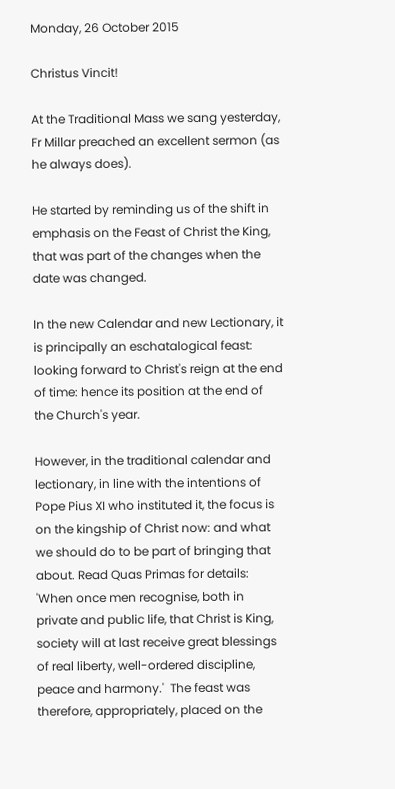Monday, 26 October 2015

Christus Vincit!

At the Traditional Mass we sang yesterday, Fr Millar preached an excellent sermon (as he always does).

He started by reminding us of the shift in emphasis on the Feast of Christ the King, that was part of the changes when the date was changed.

In the new Calendar and new Lectionary, it is principally an eschatalogical feast: looking forward to Christ's reign at the end of time: hence its position at the end of the Church's year.

However, in the traditional calendar and lectionary, in line with the intentions of Pope Pius XI who instituted it, the focus is on the kingship of Christ now: and what we should do to be part of bringing that about. Read Quas Primas for details: 'When once men recognise, both in private and public life, that Christ is King, society will at last receive great blessings of real liberty, well-ordered discipline, peace and harmony.'  The feast was therefore, appropriately, placed on the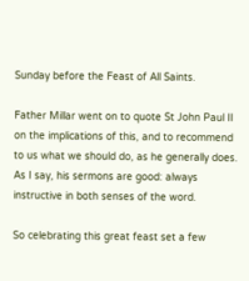Sunday before the Feast of All Saints.

Father Millar went on to quote St John Paul II on the implications of this, and to recommend to us what we should do, as he generally does. As I say, his sermons are good: always instructive in both senses of the word.

So celebrating this great feast set a few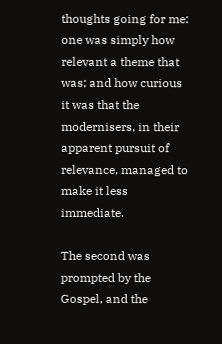thoughts going for me: one was simply how relevant a theme that was; and how curious it was that the modernisers, in their apparent pursuit of relevance, managed to make it less immediate.

The second was prompted by the Gospel, and the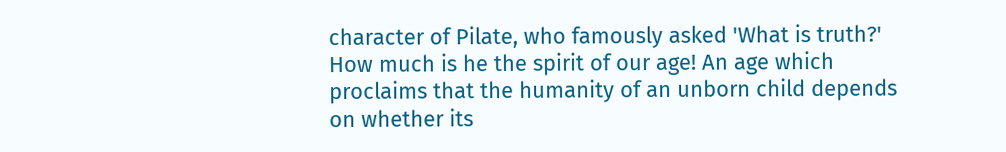character of Pilate, who famously asked 'What is truth?' How much is he the spirit of our age! An age which proclaims that the humanity of an unborn child depends on whether its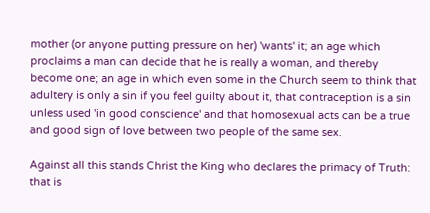mother (or anyone putting pressure on her) 'wants' it; an age which proclaims a man can decide that he is really a woman, and thereby become one; an age in which even some in the Church seem to think that adultery is only a sin if you feel guilty about it, that contraception is a sin unless used 'in good conscience' and that homosexual acts can be a true and good sign of love between two people of the same sex.

Against all this stands Christ the King who declares the primacy of Truth: that is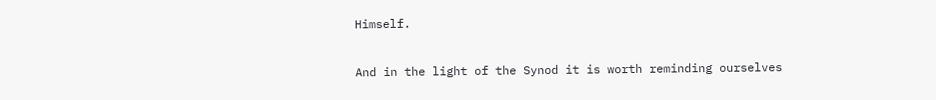Himself.

And in the light of the Synod it is worth reminding ourselves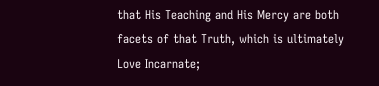that His Teaching and His Mercy are both facets of that Truth, which is ultimately Love Incarnate;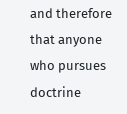and therefore that anyone who pursues doctrine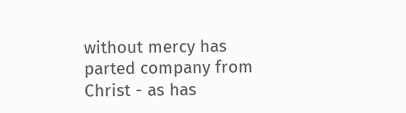without mercy has parted company from Christ - as has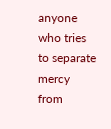anyone who tries to separate mercy from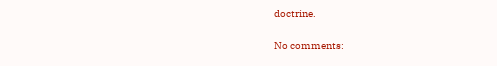doctrine.

No comments: